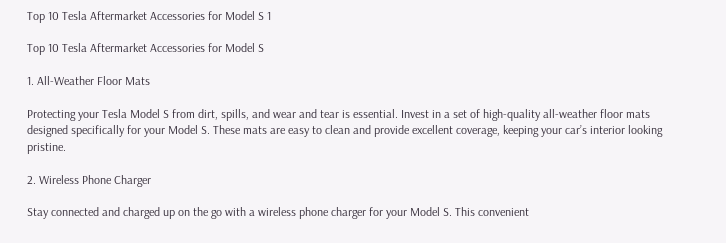Top 10 Tesla Aftermarket Accessories for Model S 1

Top 10 Tesla Aftermarket Accessories for Model S

1. All-Weather Floor Mats

Protecting your Tesla Model S from dirt, spills, and wear and tear is essential. Invest in a set of high-quality all-weather floor mats designed specifically for your Model S. These mats are easy to clean and provide excellent coverage, keeping your car’s interior looking pristine.

2. Wireless Phone Charger

Stay connected and charged up on the go with a wireless phone charger for your Model S. This convenient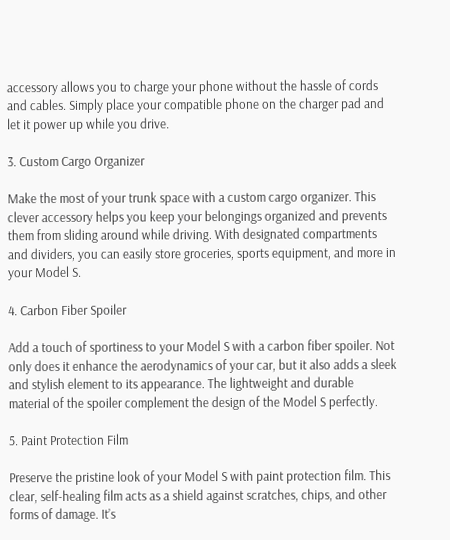accessory allows you to charge your phone without the hassle of cords and cables. Simply place your compatible phone on the charger pad and let it power up while you drive.

3. Custom Cargo Organizer

Make the most of your trunk space with a custom cargo organizer. This clever accessory helps you keep your belongings organized and prevents them from sliding around while driving. With designated compartments and dividers, you can easily store groceries, sports equipment, and more in your Model S.

4. Carbon Fiber Spoiler

Add a touch of sportiness to your Model S with a carbon fiber spoiler. Not only does it enhance the aerodynamics of your car, but it also adds a sleek and stylish element to its appearance. The lightweight and durable material of the spoiler complement the design of the Model S perfectly.

5. Paint Protection Film

Preserve the pristine look of your Model S with paint protection film. This clear, self-healing film acts as a shield against scratches, chips, and other forms of damage. It’s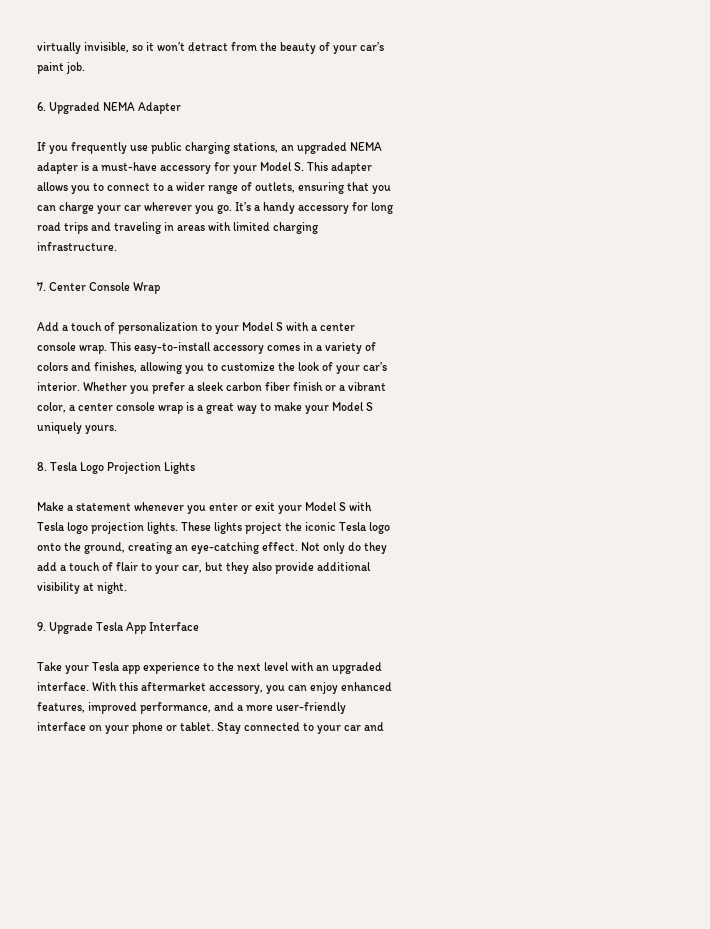virtually invisible, so it won’t detract from the beauty of your car’s paint job.

6. Upgraded NEMA Adapter

If you frequently use public charging stations, an upgraded NEMA adapter is a must-have accessory for your Model S. This adapter allows you to connect to a wider range of outlets, ensuring that you can charge your car wherever you go. It’s a handy accessory for long road trips and traveling in areas with limited charging infrastructure.

7. Center Console Wrap

Add a touch of personalization to your Model S with a center console wrap. This easy-to-install accessory comes in a variety of colors and finishes, allowing you to customize the look of your car’s interior. Whether you prefer a sleek carbon fiber finish or a vibrant color, a center console wrap is a great way to make your Model S uniquely yours.

8. Tesla Logo Projection Lights

Make a statement whenever you enter or exit your Model S with Tesla logo projection lights. These lights project the iconic Tesla logo onto the ground, creating an eye-catching effect. Not only do they add a touch of flair to your car, but they also provide additional visibility at night.

9. Upgrade Tesla App Interface

Take your Tesla app experience to the next level with an upgraded interface. With this aftermarket accessory, you can enjoy enhanced features, improved performance, and a more user-friendly interface on your phone or tablet. Stay connected to your car and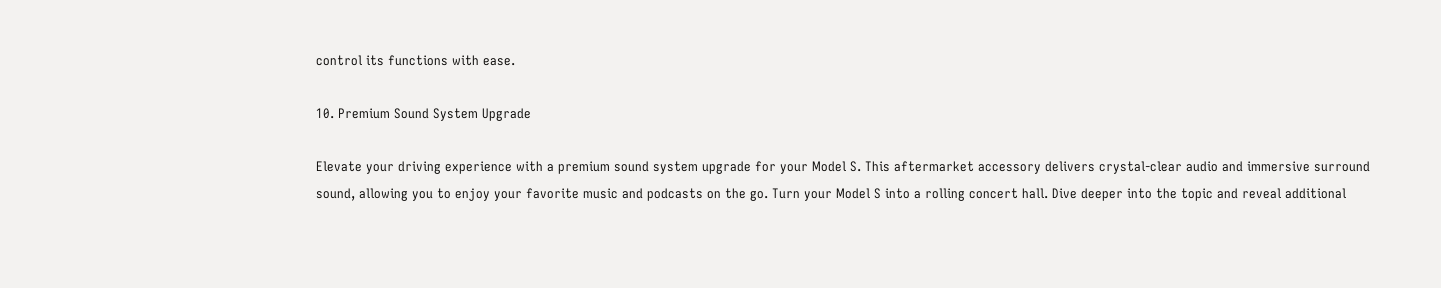control its functions with ease.

10. Premium Sound System Upgrade

Elevate your driving experience with a premium sound system upgrade for your Model S. This aftermarket accessory delivers crystal-clear audio and immersive surround sound, allowing you to enjoy your favorite music and podcasts on the go. Turn your Model S into a rolling concert hall. Dive deeper into the topic and reveal additional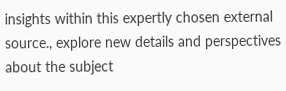insights within this expertly chosen external source., explore new details and perspectives about the subject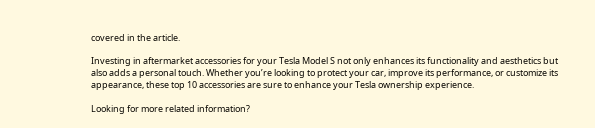covered in the article.

Investing in aftermarket accessories for your Tesla Model S not only enhances its functionality and aesthetics but also adds a personal touch. Whether you’re looking to protect your car, improve its performance, or customize its appearance, these top 10 accessories are sure to enhance your Tesla ownership experience.

Looking for more related information?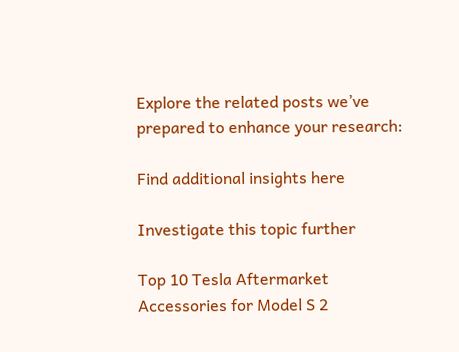Explore the related posts we’ve prepared to enhance your research:

Find additional insights here

Investigate this topic further

Top 10 Tesla Aftermarket Accessories for Model S 2